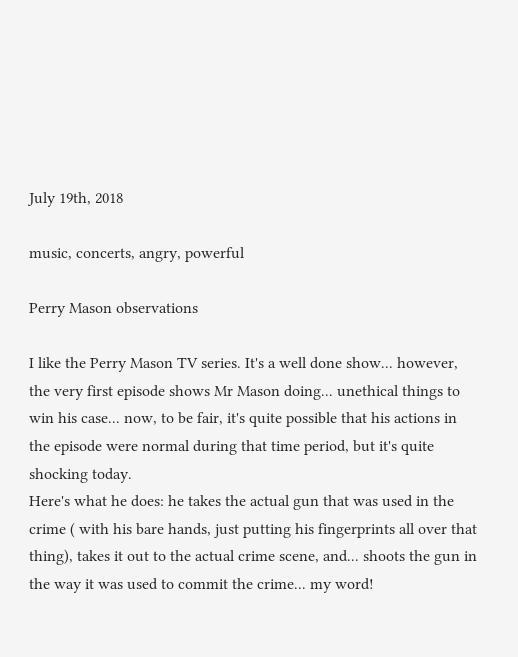July 19th, 2018

music, concerts, angry, powerful

Perry Mason observations

I like the Perry Mason TV series. It's a well done show... however, the very first episode shows Mr Mason doing... unethical things to win his case... now, to be fair, it's quite possible that his actions in the episode were normal during that time period, but it's quite shocking today.
Here's what he does: he takes the actual gun that was used in the crime ( with his bare hands, just putting his fingerprints all over that thing), takes it out to the actual crime scene, and... shoots the gun in the way it was used to commit the crime... my word!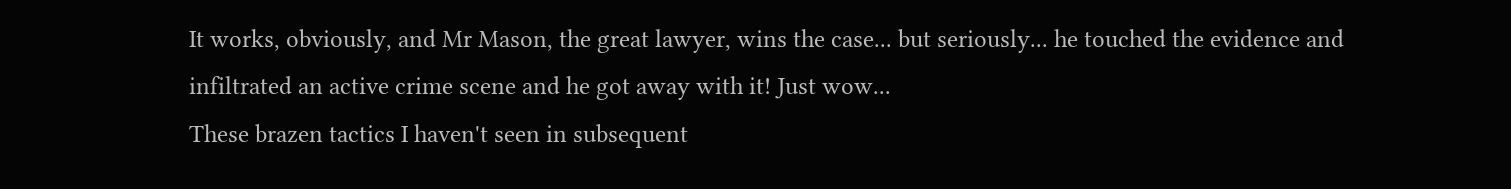It works, obviously, and Mr Mason, the great lawyer, wins the case... but seriously... he touched the evidence and infiltrated an active crime scene and he got away with it! Just wow...
These brazen tactics I haven't seen in subsequent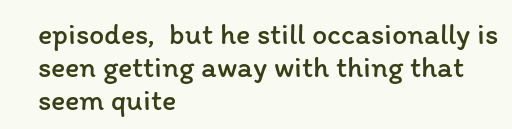episodes,  but he still occasionally is seen getting away with thing that seem quite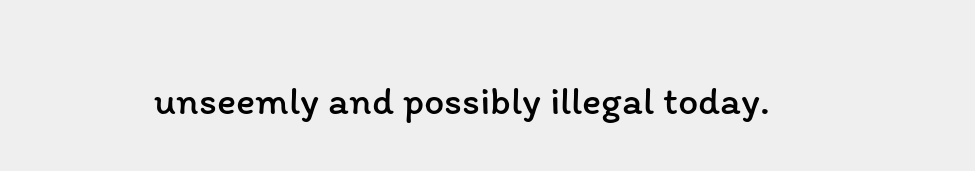unseemly and possibly illegal today.